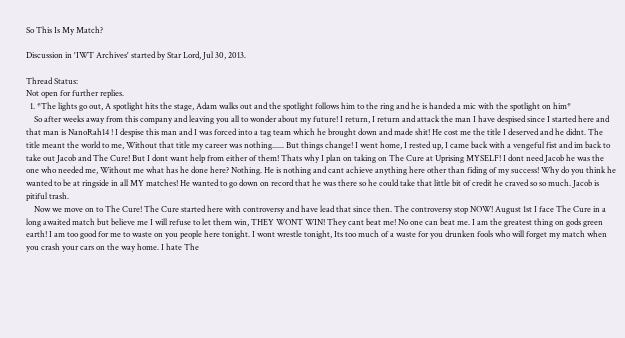So This Is My Match?

Discussion in 'IWT Archives' started by Star Lord, Jul 30, 2013.

Thread Status:
Not open for further replies.
  1. *The lights go out, A spotlight hits the stage, Adam walks out and the spotlight follows him to the ring and he is handed a mic with the spotlight on him*
    So after weeks away from this company and leaving you all to wonder about my future! I return, I return and attack the man I have despised since I started here and that man is NanoRah14 ! I despise this man and I was forced into a tag team which he brought down and made shit! He cost me the title I deserved and he didnt. The title meant the world to me, Without that title my career was nothing...... But things change! I went home, I rested up, I came back with a vengeful fist and im back to take out Jacob and The Cure! But I dont want help from either of them! Thats why I plan on taking on The Cure at Uprising MYSELF! I dont need Jacob he was the one who needed me, Without me what has he done here? Nothing. He is nothing and cant achieve anything here other than fiding of my success! Why do you think he wanted to be at ringside in all MY matches! He wanted to go down on record that he was there so he could take that little bit of credit he craved so so much. Jacob is pitiful trash.
    Now we move on to The Cure! The Cure started here with controversy and have lead that since then. The controversy stop NOW! August 1st I face The Cure in a long awaited match but believe me I will refuse to let them win, THEY WONT WIN! They cant beat me! No one can beat me. I am the greatest thing on gods green earth! I am too good for me to waste on you people here tonight. I wont wrestle tonight, Its too much of a waste for you drunken fools who will forget my match when you crash your cars on the way home. I hate The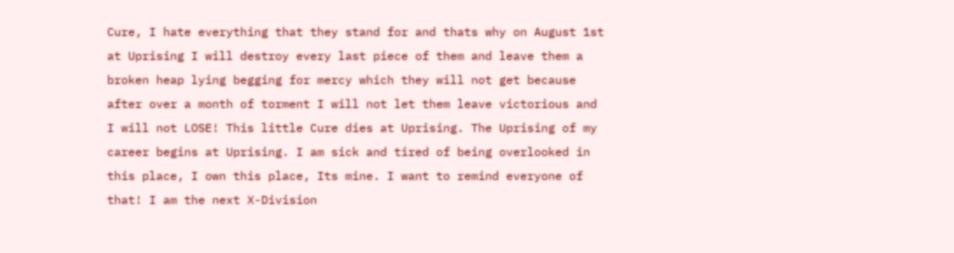Cure, I hate everything that they stand for and thats why on August 1st at Uprising I will destroy every last piece of them and leave them a broken heap lying begging for mercy which they will not get because after over a month of torment I will not let them leave victorious and I will not LOSE! This little Cure dies at Uprising. The Uprising of my career begins at Uprising. I am sick and tired of being overlooked in this place, I own this place, Its mine. I want to remind everyone of that! I am the next X-Division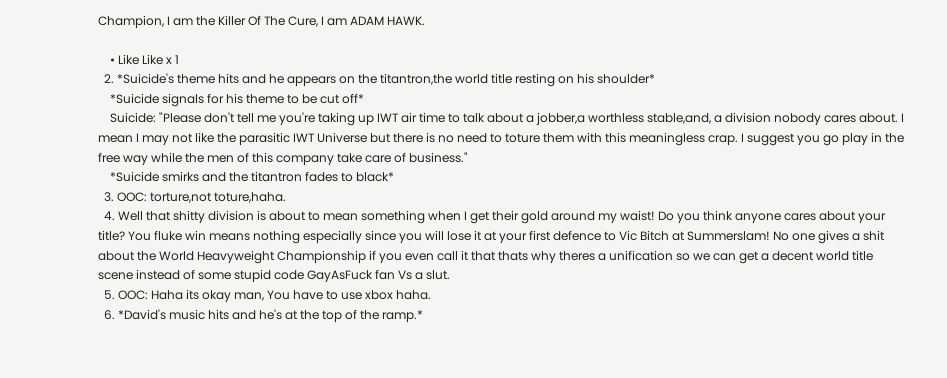Champion, I am the Killer Of The Cure, I am ADAM HAWK.

    • Like Like x 1
  2. *Suicide's theme hits and he appears on the titantron,the world title resting on his shoulder*
    *Suicide signals for his theme to be cut off*
    Suicide: "Please don't tell me you're taking up IWT air time to talk about a jobber,a worthless stable,and, a division nobody cares about. I mean I may not like the parasitic IWT Universe but there is no need to toture them with this meaningless crap. I suggest you go play in the free way while the men of this company take care of business."
    *Suicide smirks and the titantron fades to black*
  3. OOC: torture,not toture,haha.
  4. Well that shitty division is about to mean something when I get their gold around my waist! Do you think anyone cares about your title? You fluke win means nothing especially since you will lose it at your first defence to Vic Bitch at Summerslam! No one gives a shit about the World Heavyweight Championship if you even call it that thats why theres a unification so we can get a decent world title scene instead of some stupid code GayAsFuck fan Vs a slut.
  5. OOC: Haha its okay man, You have to use xbox haha.
  6. *David's music hits and he's at the top of the ramp.*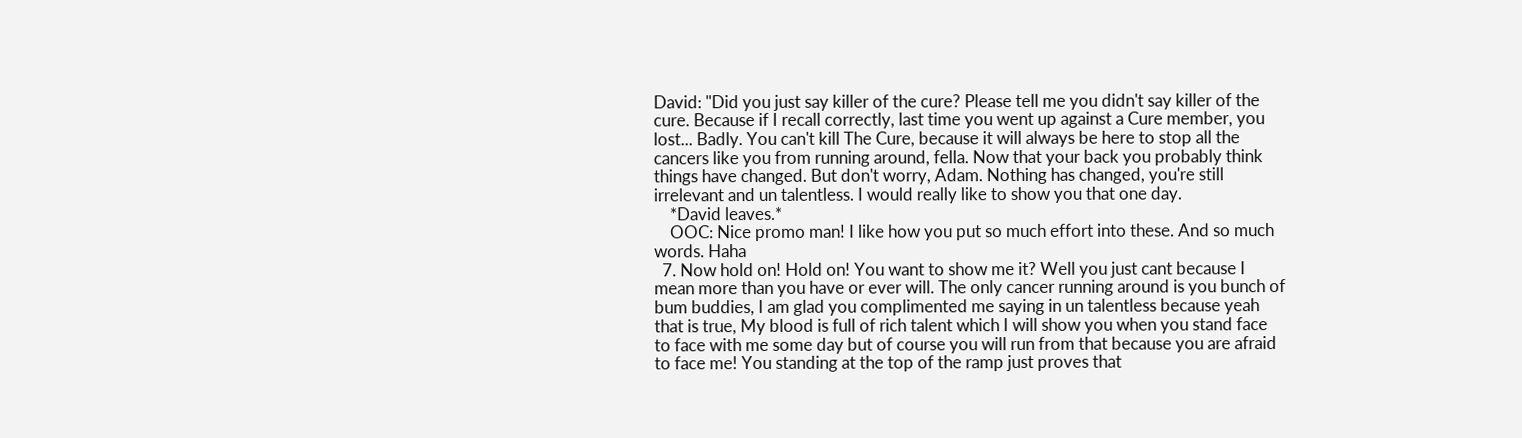David: "Did you just say killer of the cure? Please tell me you didn't say killer of the cure. Because if I recall correctly, last time you went up against a Cure member, you lost... Badly. You can't kill The Cure, because it will always be here to stop all the cancers like you from running around, fella. Now that your back you probably think things have changed. But don't worry, Adam. Nothing has changed, you're still irrelevant and un talentless. I would really like to show you that one day.
    *David leaves.*
    OOC: Nice promo man! I like how you put so much effort into these. And so much words. Haha
  7. Now hold on! Hold on! You want to show me it? Well you just cant because I mean more than you have or ever will. The only cancer running around is you bunch of bum buddies, I am glad you complimented me saying in un talentless because yeah that is true, My blood is full of rich talent which I will show you when you stand face to face with me some day but of course you will run from that because you are afraid to face me! You standing at the top of the ramp just proves that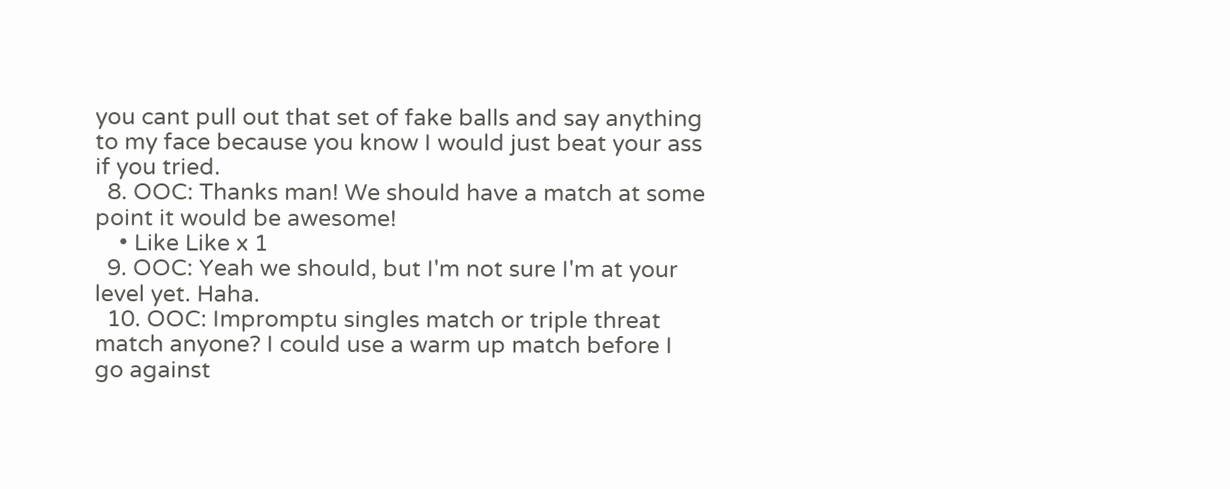you cant pull out that set of fake balls and say anything to my face because you know I would just beat your ass if you tried.
  8. OOC: Thanks man! We should have a match at some point it would be awesome!
    • Like Like x 1
  9. OOC: Yeah we should, but I'm not sure I'm at your level yet. Haha.
  10. OOC: Impromptu singles match or triple threat match anyone? I could use a warm up match before I go against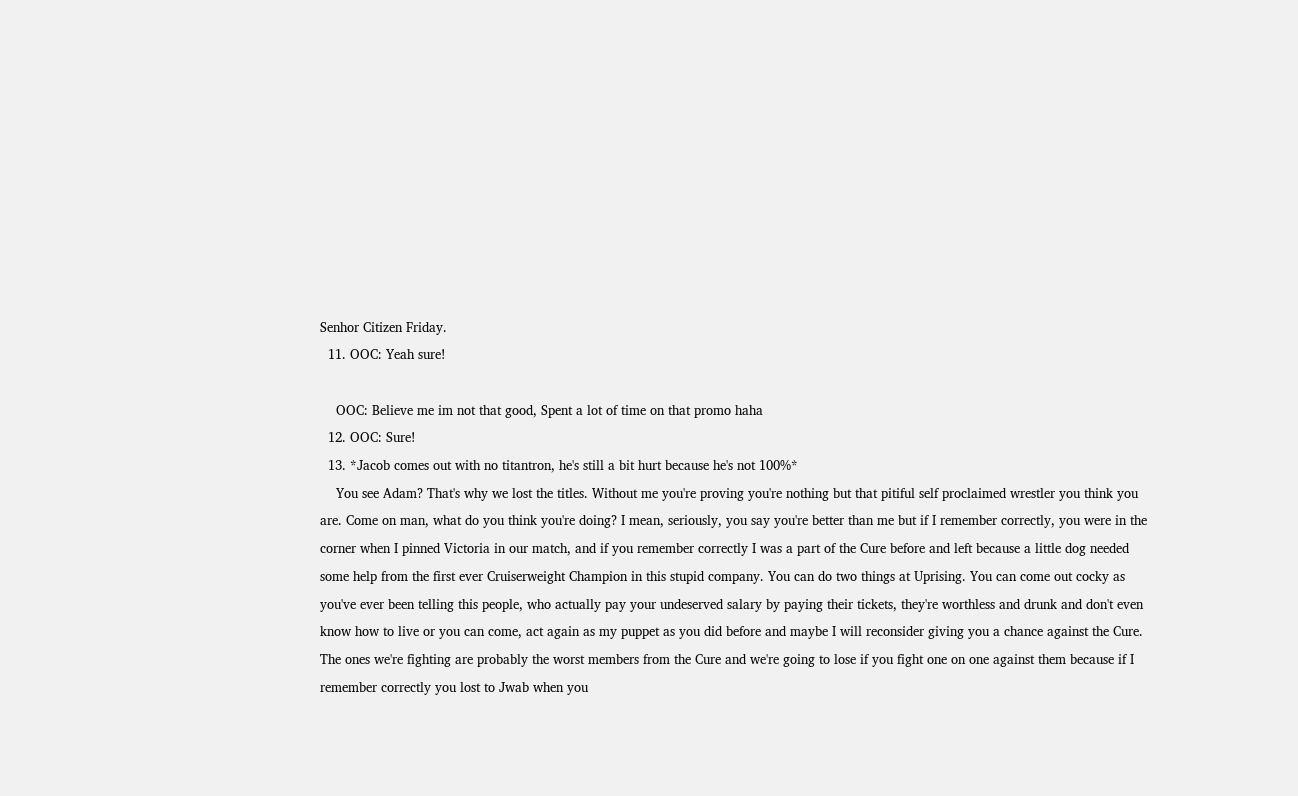Senhor Citizen Friday.
  11. OOC: Yeah sure!

    OOC: Believe me im not that good, Spent a lot of time on that promo haha
  12. OOC: Sure!
  13. *Jacob comes out with no titantron, he's still a bit hurt because he's not 100%*
    You see Adam? That's why we lost the titles. Without me you're proving you're nothing but that pitiful self proclaimed wrestler you think you are. Come on man, what do you think you're doing? I mean, seriously, you say you're better than me but if I remember correctly, you were in the corner when I pinned Victoria in our match, and if you remember correctly I was a part of the Cure before and left because a little dog needed some help from the first ever Cruiserweight Champion in this stupid company. You can do two things at Uprising. You can come out cocky as you've ever been telling this people, who actually pay your undeserved salary by paying their tickets, they're worthless and drunk and don't even know how to live or you can come, act again as my puppet as you did before and maybe I will reconsider giving you a chance against the Cure. The ones we're fighting are probably the worst members from the Cure and we're going to lose if you fight one on one against them because if I remember correctly you lost to Jwab when you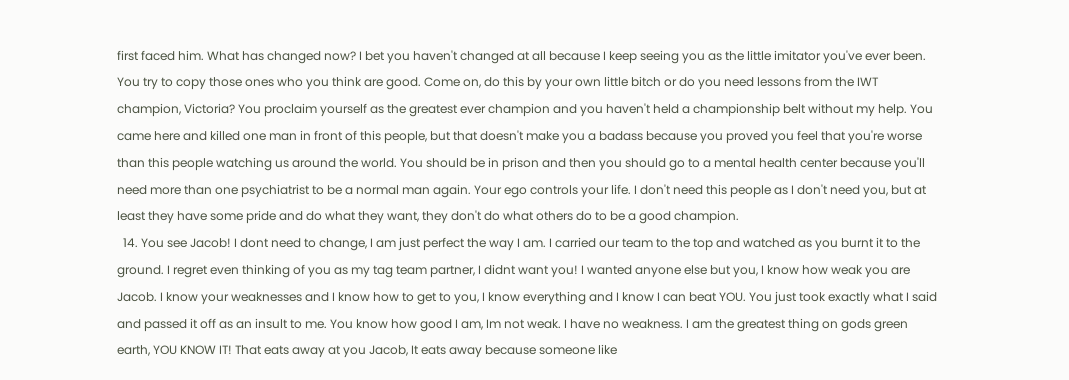first faced him. What has changed now? I bet you haven't changed at all because I keep seeing you as the little imitator you've ever been. You try to copy those ones who you think are good. Come on, do this by your own little bitch or do you need lessons from the IWT champion, Victoria? You proclaim yourself as the greatest ever champion and you haven't held a championship belt without my help. You came here and killed one man in front of this people, but that doesn't make you a badass because you proved you feel that you're worse than this people watching us around the world. You should be in prison and then you should go to a mental health center because you'll need more than one psychiatrist to be a normal man again. Your ego controls your life. I don't need this people as I don't need you, but at least they have some pride and do what they want, they don't do what others do to be a good champion.
  14. You see Jacob! I dont need to change, I am just perfect the way I am. I carried our team to the top and watched as you burnt it to the ground. I regret even thinking of you as my tag team partner, I didnt want you! I wanted anyone else but you, I know how weak you are Jacob. I know your weaknesses and I know how to get to you, I know everything and I know I can beat YOU. You just took exactly what I said and passed it off as an insult to me. You know how good I am, Im not weak. I have no weakness. I am the greatest thing on gods green earth, YOU KNOW IT! That eats away at you Jacob, It eats away because someone like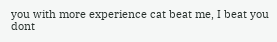you with more experience cat beat me, I beat you dont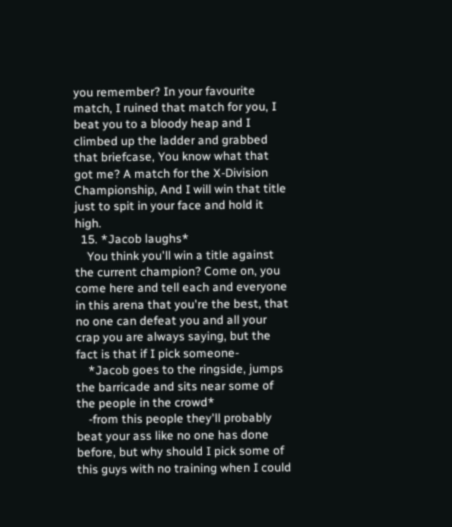you remember? In your favourite match, I ruined that match for you, I beat you to a bloody heap and I climbed up the ladder and grabbed that briefcase, You know what that got me? A match for the X-Division Championship, And I will win that title just to spit in your face and hold it high.
  15. *Jacob laughs*
    You think you'll win a title against the current champion? Come on, you come here and tell each and everyone in this arena that you're the best, that no one can defeat you and all your crap you are always saying, but the fact is that if I pick someone-
    *Jacob goes to the ringside, jumps the barricade and sits near some of the people in the crowd*
    -from this people they'll probably beat your ass like no one has done before, but why should I pick some of this guys with no training when I could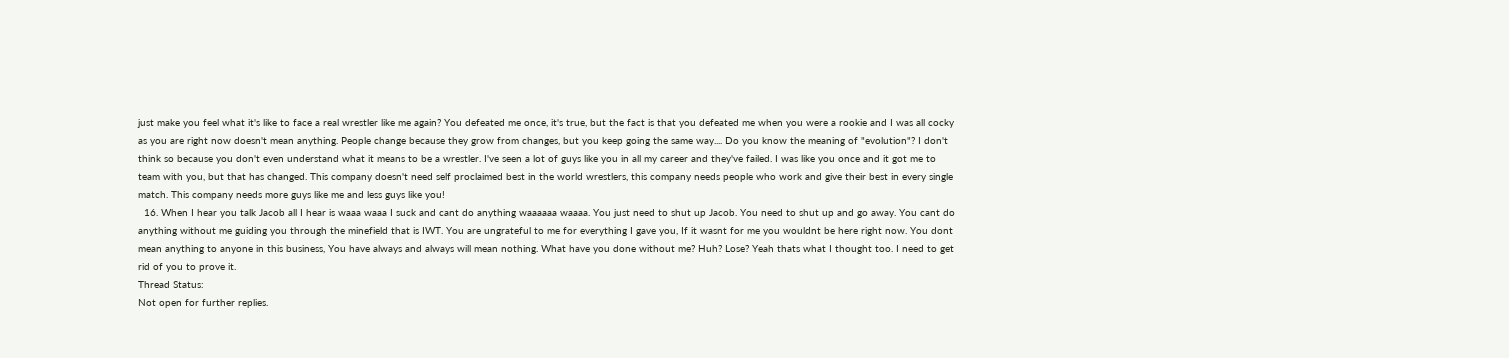just make you feel what it's like to face a real wrestler like me again? You defeated me once, it's true, but the fact is that you defeated me when you were a rookie and I was all cocky as you are right now doesn't mean anything. People change because they grow from changes, but you keep going the same way.... Do you know the meaning of "evolution"? I don't think so because you don't even understand what it means to be a wrestler. I've seen a lot of guys like you in all my career and they've failed. I was like you once and it got me to team with you, but that has changed. This company doesn't need self proclaimed best in the world wrestlers, this company needs people who work and give their best in every single match. This company needs more guys like me and less guys like you!
  16. When I hear you talk Jacob all I hear is waaa waaa I suck and cant do anything waaaaaa waaaa. You just need to shut up Jacob. You need to shut up and go away. You cant do anything without me guiding you through the minefield that is IWT. You are ungrateful to me for everything I gave you, If it wasnt for me you wouldnt be here right now. You dont mean anything to anyone in this business, You have always and always will mean nothing. What have you done without me? Huh? Lose? Yeah thats what I thought too. I need to get rid of you to prove it.
Thread Status:
Not open for further replies.